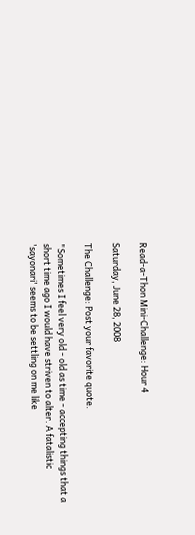Read-a-Thon Mini-Challenge: Hour 4

Saturday, June 28, 2008

The Challenge: Post your favorite quote.

"Sometimes I feel very old - old as time - accepting things that a short time ago I would have striven to alter. A fatalistic 'sayonari' seems to be settling on me like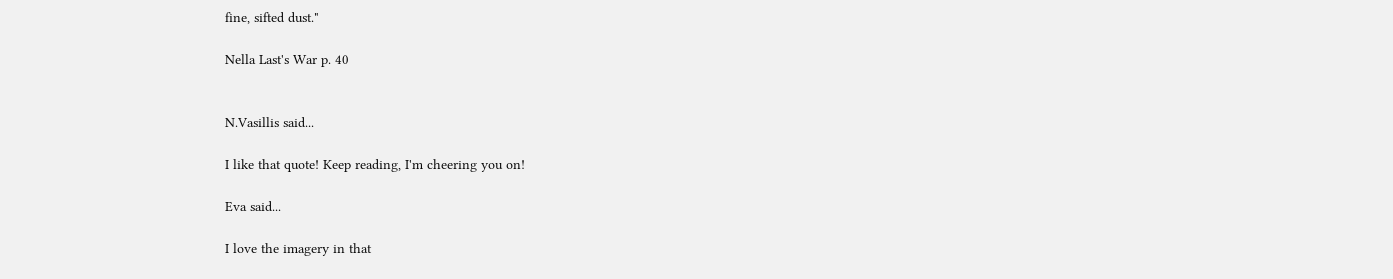fine, sifted dust."

Nella Last's War p. 40


N.Vasillis said...

I like that quote! Keep reading, I'm cheering you on!

Eva said...

I love the imagery in that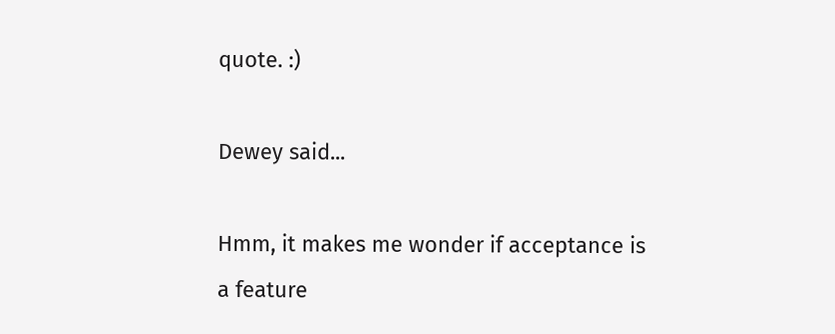quote. :)

Dewey said...

Hmm, it makes me wonder if acceptance is a feature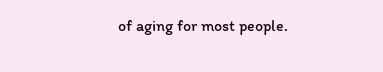of aging for most people.